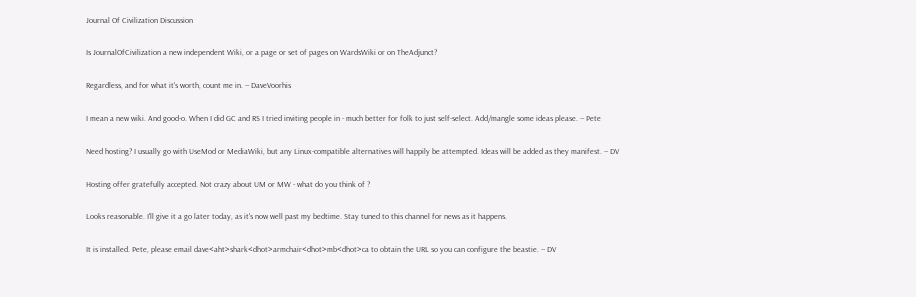Journal Of Civilization Discussion

Is JournalOfCivilization a new independent Wiki, or a page or set of pages on WardsWiki or on TheAdjunct?

Regardless, and for what it's worth, count me in. -- DaveVoorhis

I mean a new wiki. And good-o. When I did GC and RS I tried inviting people in - much better for folk to just self-select. Add/mangle some ideas please. -- Pete

Need hosting? I usually go with UseMod or MediaWiki, but any Linux-compatible alternatives will happily be attempted. Ideas will be added as they manifest. -- DV

Hosting offer gratefully accepted. Not crazy about UM or MW - what do you think of ?

Looks reasonable. I'll give it a go later today, as it's now well past my bedtime. Stay tuned to this channel for news as it happens.

It is installed. Pete, please email dave<aht>shark<dhot>armchair<dhot>mb<dhot>ca to obtain the URL so you can configure the beastie. -- DV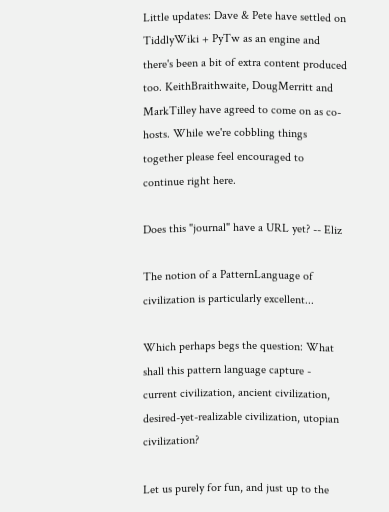Little updates: Dave & Pete have settled on TiddlyWiki + PyTw as an engine and there's been a bit of extra content produced too. KeithBraithwaite, DougMerritt and MarkTilley have agreed to come on as co-hosts. While we're cobbling things together please feel encouraged to continue right here.

Does this "journal" have a URL yet? -- Eliz

The notion of a PatternLanguage of civilization is particularly excellent...

Which perhaps begs the question: What shall this pattern language capture - current civilization, ancient civilization, desired-yet-realizable civilization, utopian civilization?

Let us purely for fun, and just up to the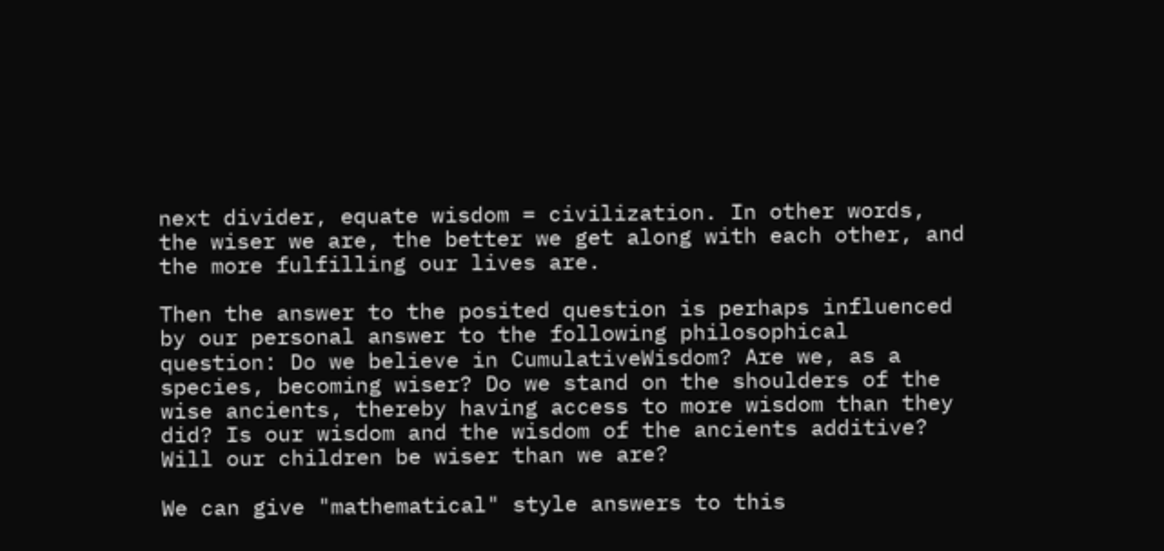next divider, equate wisdom = civilization. In other words, the wiser we are, the better we get along with each other, and the more fulfilling our lives are.

Then the answer to the posited question is perhaps influenced by our personal answer to the following philosophical question: Do we believe in CumulativeWisdom? Are we, as a species, becoming wiser? Do we stand on the shoulders of the wise ancients, thereby having access to more wisdom than they did? Is our wisdom and the wisdom of the ancients additive? Will our children be wiser than we are?

We can give "mathematical" style answers to this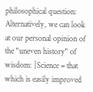philosophical question: Alternatively, we can look at our personal opinion of the "uneven history" of wisdom: [Science = that which is easily improved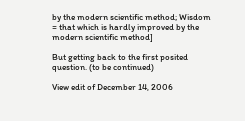by the modern scientific method; Wisdom = that which is hardly improved by the modern scientific method]

But getting back to the first posited question. (to be continued)

View edit of December 14, 2006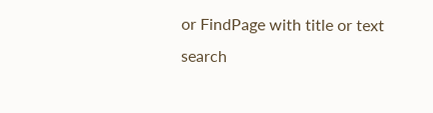or FindPage with title or text search